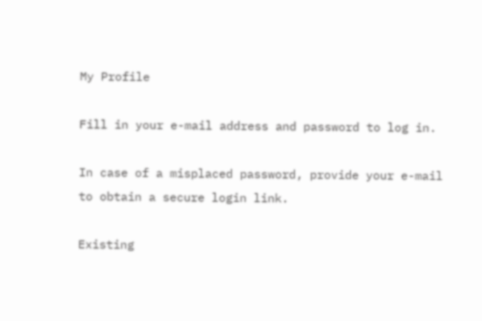My Profile

Fill in your e-mail address and password to log in.

In case of a misplaced password, provide your e-mail to obtain a secure login link.

Existing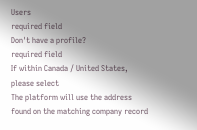Users
required field
Don't have a profile?
required field
If within Canada / United States, please select
The platform will use the address found on the matching company record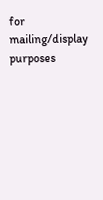for mailing/display purposes